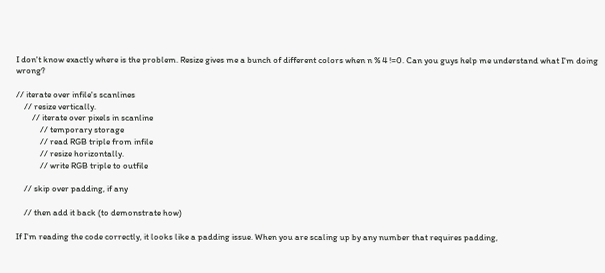I don't know exactly where is the problem. Resize gives me a bunch of different colors when n % 4 !=0. Can you guys help me understand what I'm doing wrong?

// iterate over infile's scanlines
    // resize vertically.
        // iterate over pixels in scanline
            // temporary storage
            // read RGB triple from infile
            // resize horizontally.
            // write RGB triple to outfile

    // skip over padding, if any

    // then add it back (to demonstrate how)

If I'm reading the code correctly, it looks like a padding issue. When you are scaling up by any number that requires padding,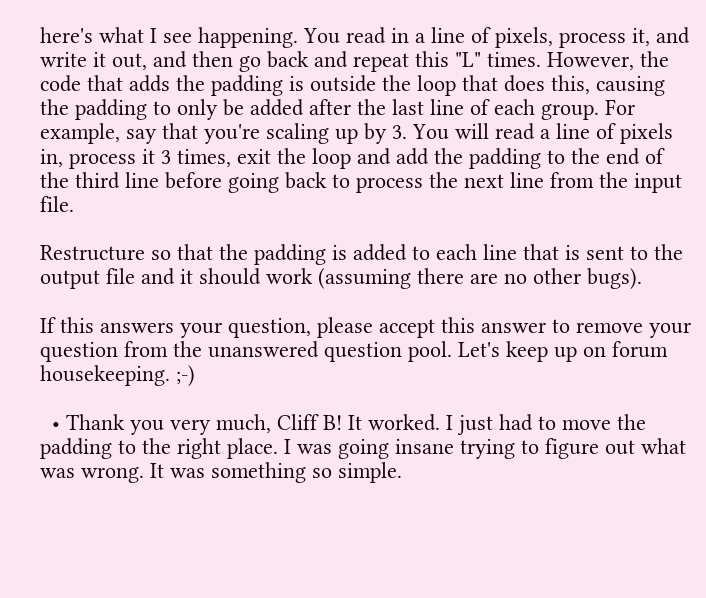here's what I see happening. You read in a line of pixels, process it, and write it out, and then go back and repeat this "L" times. However, the code that adds the padding is outside the loop that does this, causing the padding to only be added after the last line of each group. For example, say that you're scaling up by 3. You will read a line of pixels in, process it 3 times, exit the loop and add the padding to the end of the third line before going back to process the next line from the input file.

Restructure so that the padding is added to each line that is sent to the output file and it should work (assuming there are no other bugs).

If this answers your question, please accept this answer to remove your question from the unanswered question pool. Let's keep up on forum housekeeping. ;-)

  • Thank you very much, Cliff B! It worked. I just had to move the padding to the right place. I was going insane trying to figure out what was wrong. It was something so simple.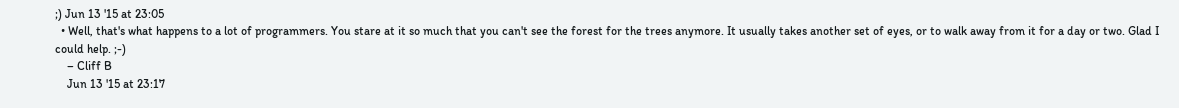;) Jun 13 '15 at 23:05
  • Well, that's what happens to a lot of programmers. You stare at it so much that you can't see the forest for the trees anymore. It usually takes another set of eyes, or to walk away from it for a day or two. Glad I could help. ;-)
    – Cliff B
    Jun 13 '15 at 23:17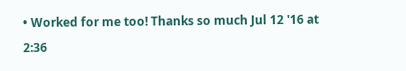• Worked for me too! Thanks so much Jul 12 '16 at 2:36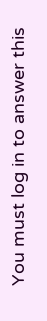You must log in to answer this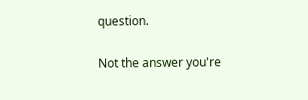question.

Not the answer you're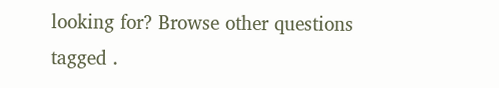looking for? Browse other questions tagged .